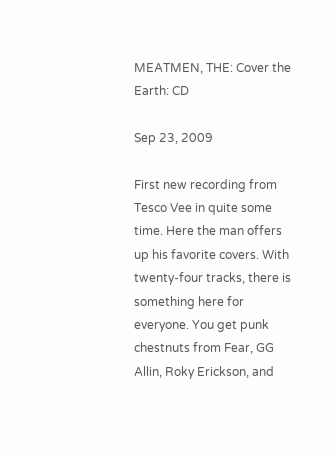MEATMEN, THE: Cover the Earth: CD

Sep 23, 2009

First new recording from Tesco Vee in quite some time. Here the man offers up his favorite covers. With twenty-four tracks, there is something here for everyone. You get punk chestnuts from Fear, GG Allin, Roky Erickson, and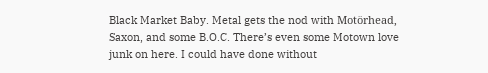Black Market Baby. Metal gets the nod with Motörhead, Saxon, and some B.O.C. There’s even some Motown love junk on here. I could have done without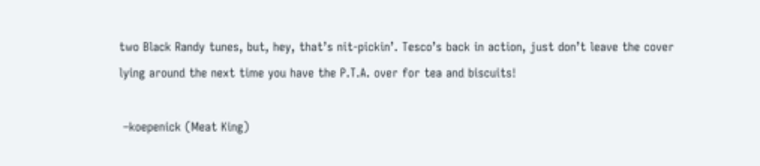two Black Randy tunes, but, hey, that’s nit-pickin’. Tesco’s back in action, just don’t leave the cover lying around the next time you have the P.T.A. over for tea and biscuits!

 –koepenick (Meat King)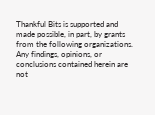Thankful Bits is supported and made possible, in part, by grants from the following organizations.
Any findings, opinions, or conclusions contained herein are not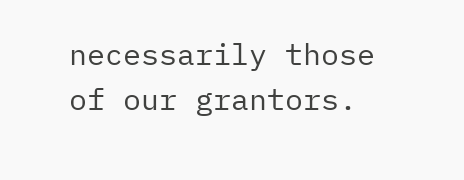necessarily those of our grantors.